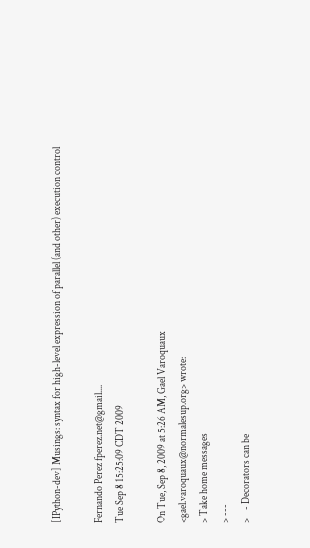[IPython-dev] Musings: syntax for high-level expression of parallel (and other) execution control

Fernando Perez fperez.net@gmail....
Tue Sep 8 15:25:09 CDT 2009

On Tue, Sep 8, 2009 at 5:26 AM, Gael Varoquaux
<gael.varoquaux@normalesup.org> wrote:
> Take home messages
> ---
>    - Decorators can be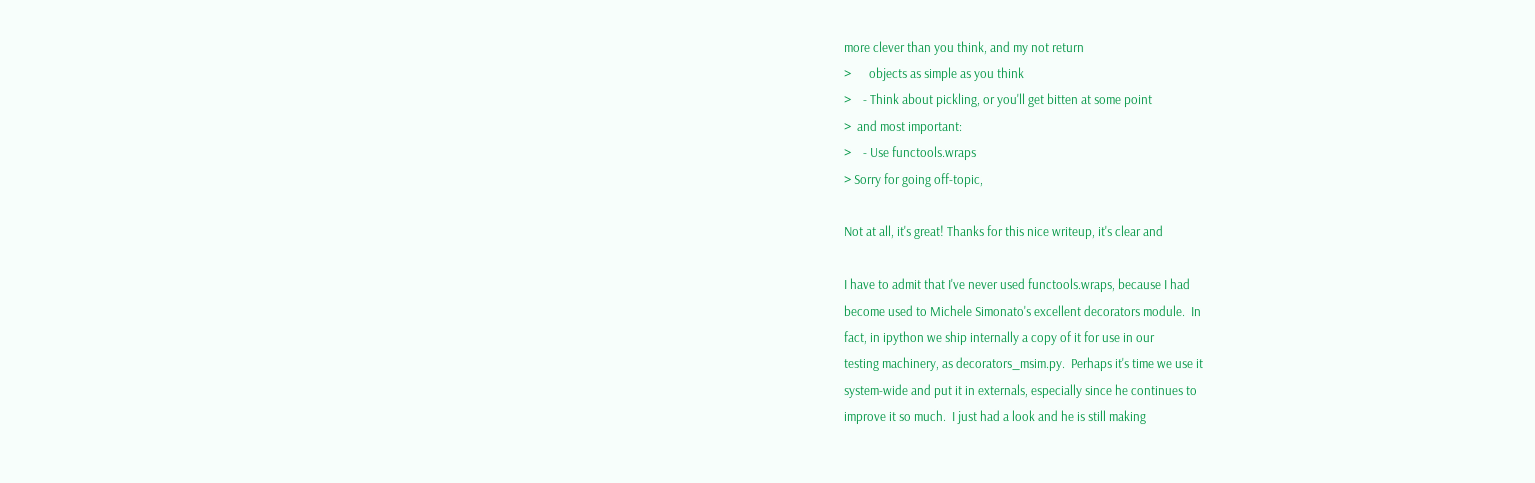more clever than you think, and my not return
>      objects as simple as you think
>    - Think about pickling, or you'll get bitten at some point
>  and most important:
>    - Use functools.wraps
> Sorry for going off-topic,

Not at all, it's great! Thanks for this nice writeup, it's clear and

I have to admit that I've never used functools.wraps, because I had
become used to Michele Simonato's excellent decorators module.  In
fact, in ipython we ship internally a copy of it for use in our
testing machinery, as decorators_msim.py.  Perhaps it's time we use it
system-wide and put it in externals, especially since he continues to
improve it so much.  I just had a look and he is still making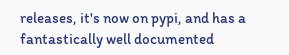releases, it's now on pypi, and has a fantastically well documented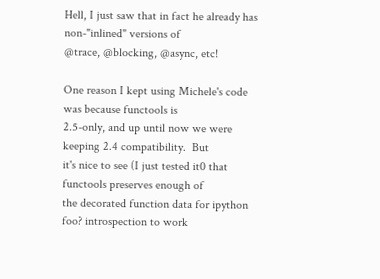Hell, I just saw that in fact he already has non-"inlined" versions of
@trace, @blocking, @async, etc!

One reason I kept using Michele's code was because functools is
2.5-only, and up until now we were keeping 2.4 compatibility.  But
it's nice to see (I just tested it0 that functools preserves enough of
the decorated function data for ipython foo? introspection to work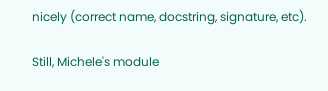nicely (correct name, docstring, signature, etc).

Still, Michele's module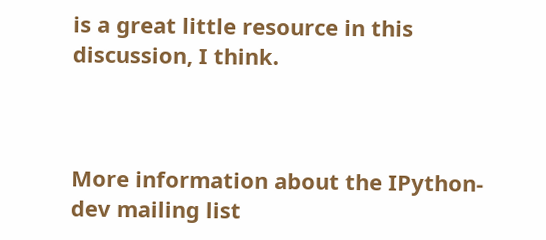is a great little resource in this discussion, I think.



More information about the IPython-dev mailing list